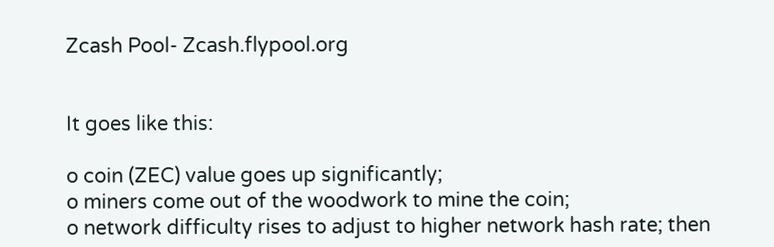Zcash Pool- Zcash.flypool.org


It goes like this:

o coin (ZEC) value goes up significantly;
o miners come out of the woodwork to mine the coin;
o network difficulty rises to adjust to higher network hash rate; then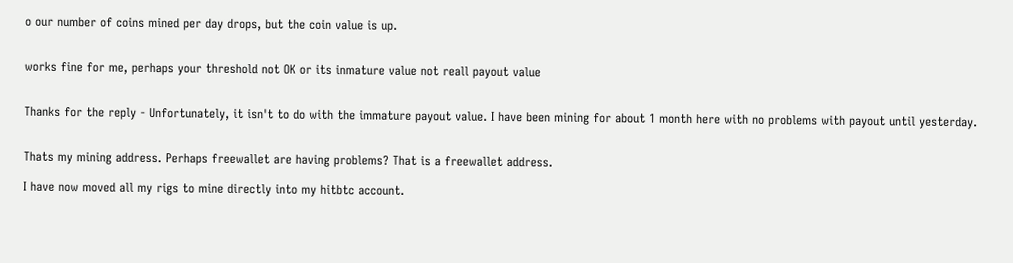o our number of coins mined per day drops, but the coin value is up.


works fine for me, perhaps your threshold not OK or its inmature value not reall payout value


Thanks for the reply - Unfortunately, it isn't to do with the immature payout value. I have been mining for about 1 month here with no problems with payout until yesterday.


Thats my mining address. Perhaps freewallet are having problems? That is a freewallet address.

I have now moved all my rigs to mine directly into my hitbtc account.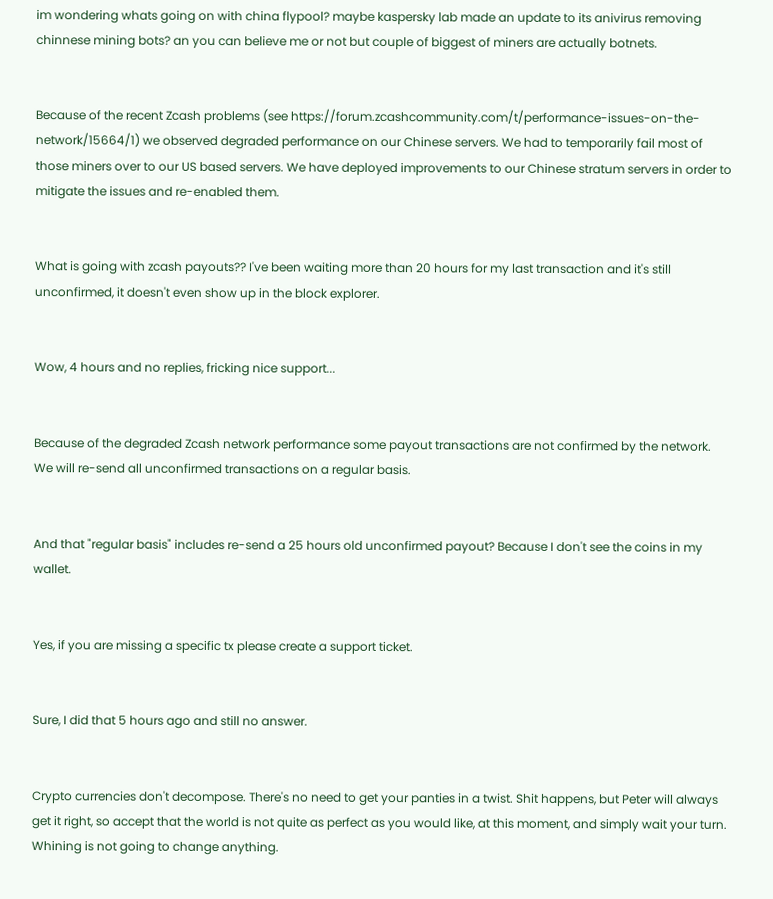im wondering whats going on with china flypool? maybe kaspersky lab made an update to its anivirus removing chinnese mining bots? an you can believe me or not but couple of biggest of miners are actually botnets.


Because of the recent Zcash problems (see https://forum.zcashcommunity.com/t/performance-issues-on-the-network/15664/1) we observed degraded performance on our Chinese servers. We had to temporarily fail most of those miners over to our US based servers. We have deployed improvements to our Chinese stratum servers in order to mitigate the issues and re-enabled them.


What is going with zcash payouts?? I've been waiting more than 20 hours for my last transaction and it's still unconfirmed, it doesn't even show up in the block explorer.


Wow, 4 hours and no replies, fricking nice support...


Because of the degraded Zcash network performance some payout transactions are not confirmed by the network. We will re-send all unconfirmed transactions on a regular basis.


And that "regular basis" includes re-send a 25 hours old unconfirmed payout? Because I don't see the coins in my wallet.


Yes, if you are missing a specific tx please create a support ticket.


Sure, I did that 5 hours ago and still no answer.


Crypto currencies don't decompose. There's no need to get your panties in a twist. Shit happens, but Peter will always get it right, so accept that the world is not quite as perfect as you would like, at this moment, and simply wait your turn. Whining is not going to change anything.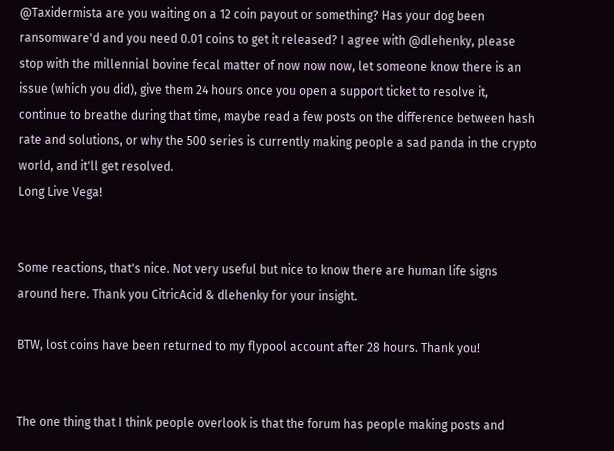@Taxidermista are you waiting on a 12 coin payout or something? Has your dog been ransomware'd and you need 0.01 coins to get it released? I agree with @dlehenky, please stop with the millennial bovine fecal matter of now now now, let someone know there is an issue (which you did), give them 24 hours once you open a support ticket to resolve it, continue to breathe during that time, maybe read a few posts on the difference between hash rate and solutions, or why the 500 series is currently making people a sad panda in the crypto world, and it'll get resolved.
Long Live Vega!


Some reactions, that's nice. Not very useful but nice to know there are human life signs around here. Thank you CitricAcid & dlehenky for your insight.

BTW, lost coins have been returned to my flypool account after 28 hours. Thank you!


The one thing that I think people overlook is that the forum has people making posts and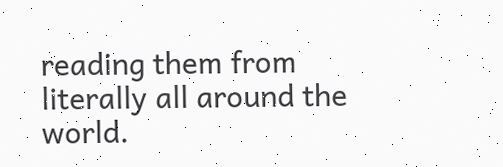reading them from literally all around the world.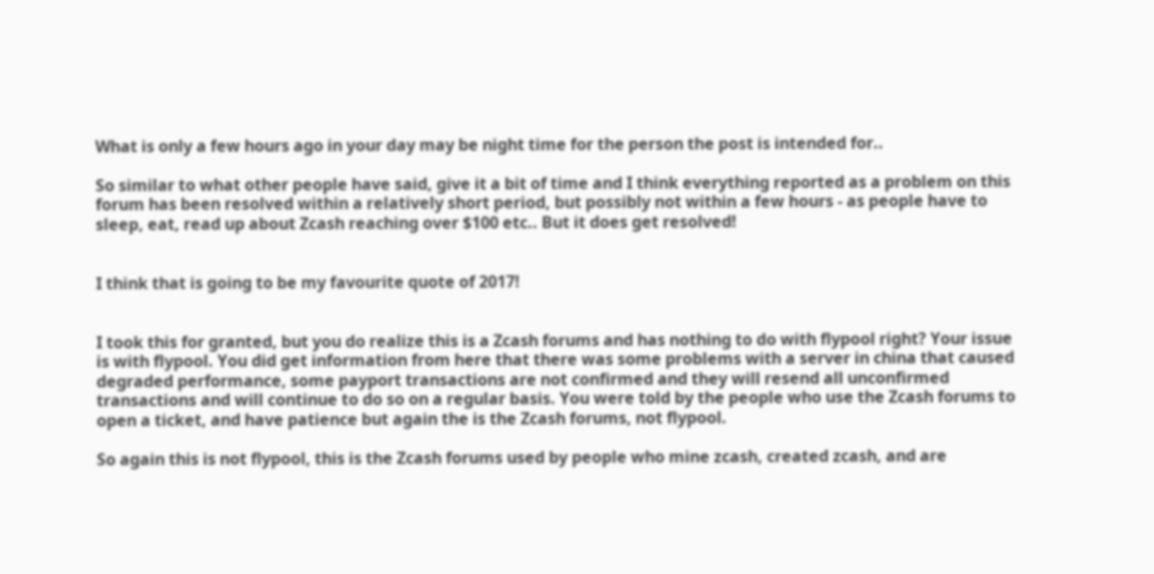What is only a few hours ago in your day may be night time for the person the post is intended for..

So similar to what other people have said, give it a bit of time and I think everything reported as a problem on this forum has been resolved within a relatively short period, but possibly not within a few hours - as people have to sleep, eat, read up about Zcash reaching over $100 etc.. But it does get resolved!


I think that is going to be my favourite quote of 2017!


I took this for granted, but you do realize this is a Zcash forums and has nothing to do with flypool right? Your issue is with flypool. You did get information from here that there was some problems with a server in china that caused degraded performance, some payport transactions are not confirmed and they will resend all unconfirmed transactions and will continue to do so on a regular basis. You were told by the people who use the Zcash forums to open a ticket, and have patience but again the is the Zcash forums, not flypool.

So again this is not flypool, this is the Zcash forums used by people who mine zcash, created zcash, and are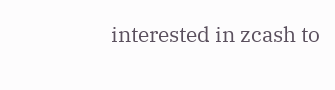interested in zcash to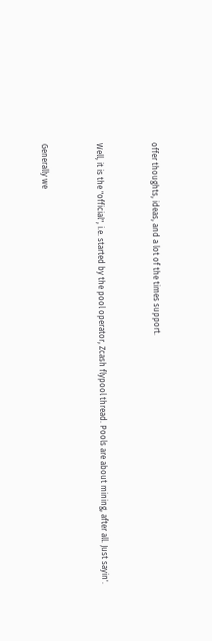offer thoughts, ideas, and a lot of the times support.


Well, it is the "official", i.e. started by the pool operator, Zcash flypool thread. Pools are about mining, after all. Just sayin'.


Generally we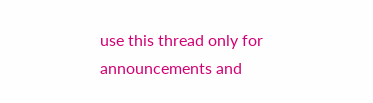use this thread only for announcements and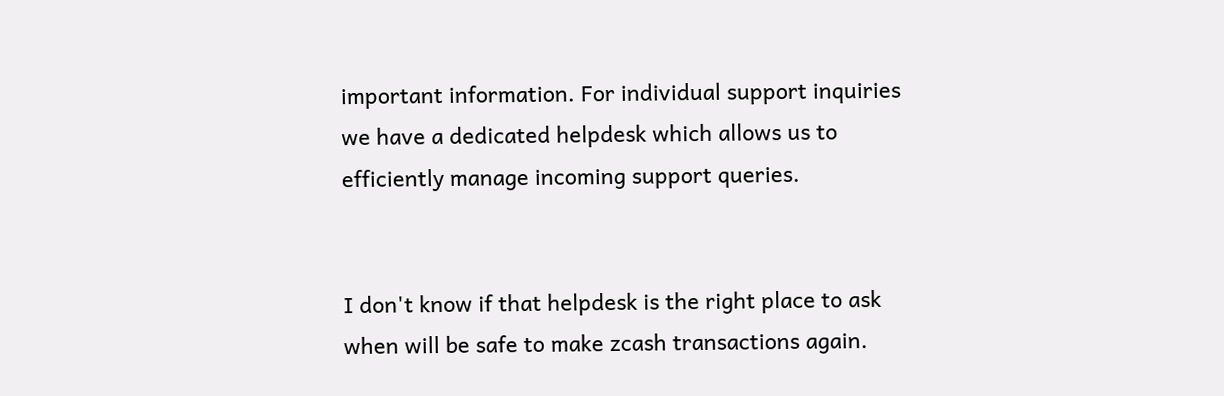important information. For individual support inquiries we have a dedicated helpdesk which allows us to efficiently manage incoming support queries.


I don't know if that helpdesk is the right place to ask when will be safe to make zcash transactions again.